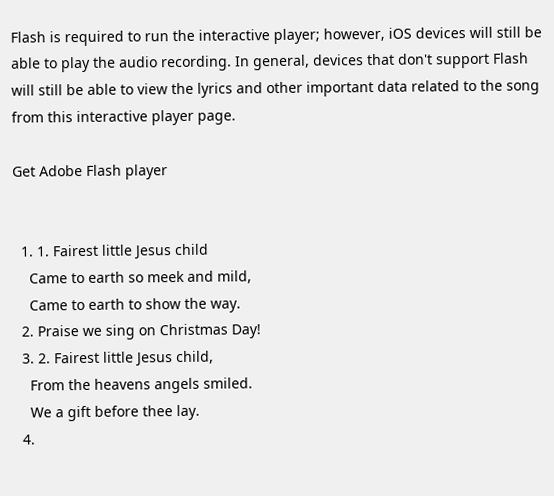Flash is required to run the interactive player; however, iOS devices will still be able to play the audio recording. In general, devices that don't support Flash will still be able to view the lyrics and other important data related to the song from this interactive player page.

Get Adobe Flash player


  1. 1. Fairest little Jesus child
    Came to earth so meek and mild,
    Came to earth to show the way.
  2. Praise we sing on Christmas Day!
  3. 2. Fairest little Jesus child,
    From the heavens angels smiled.
    We a gift before thee lay.
  4.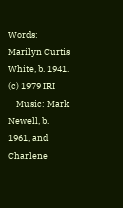Words: Marilyn Curtis White, b. 1941. (c) 1979 IRI
    Music: Mark Newell, b. 1961, and Charlene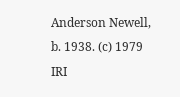Anderson Newell, b. 1938. (c) 1979 IRI